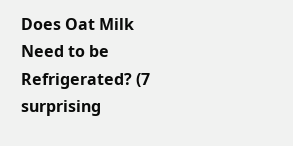Does Oat Milk Need to be Refrigerated? (7 surprising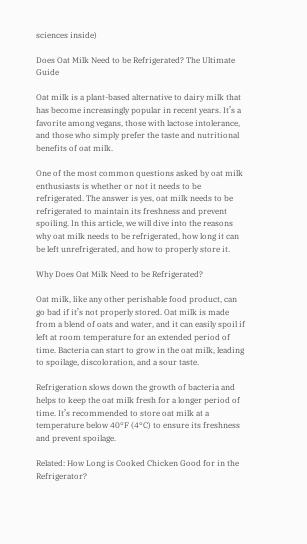sciences inside)

Does Oat Milk Need to be Refrigerated? The Ultimate Guide

Oat milk is a plant-based alternative to dairy milk that has become increasingly popular in recent years. It’s a favorite among vegans, those with lactose intolerance, and those who simply prefer the taste and nutritional benefits of oat milk.

One of the most common questions asked by oat milk enthusiasts is whether or not it needs to be refrigerated. The answer is yes, oat milk needs to be refrigerated to maintain its freshness and prevent spoiling. In this article, we will dive into the reasons why oat milk needs to be refrigerated, how long it can be left unrefrigerated, and how to properly store it.

Why Does Oat Milk Need to be Refrigerated?

Oat milk, like any other perishable food product, can go bad if it’s not properly stored. Oat milk is made from a blend of oats and water, and it can easily spoil if left at room temperature for an extended period of time. Bacteria can start to grow in the oat milk, leading to spoilage, discoloration, and a sour taste.

Refrigeration slows down the growth of bacteria and helps to keep the oat milk fresh for a longer period of time. It’s recommended to store oat milk at a temperature below 40°F (4°C) to ensure its freshness and prevent spoilage.

Related: How Long is Cooked Chicken Good for in the Refrigerator?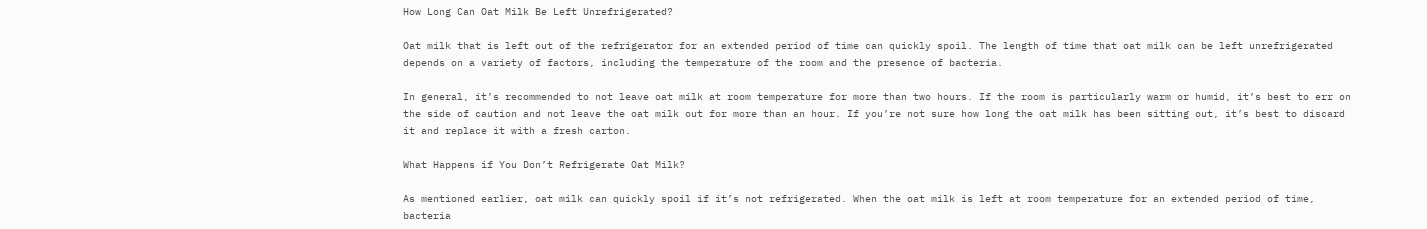How Long Can Oat Milk Be Left Unrefrigerated?

Oat milk that is left out of the refrigerator for an extended period of time can quickly spoil. The length of time that oat milk can be left unrefrigerated depends on a variety of factors, including the temperature of the room and the presence of bacteria.

In general, it’s recommended to not leave oat milk at room temperature for more than two hours. If the room is particularly warm or humid, it’s best to err on the side of caution and not leave the oat milk out for more than an hour. If you’re not sure how long the oat milk has been sitting out, it’s best to discard it and replace it with a fresh carton.

What Happens if You Don’t Refrigerate Oat Milk?

As mentioned earlier, oat milk can quickly spoil if it’s not refrigerated. When the oat milk is left at room temperature for an extended period of time, bacteria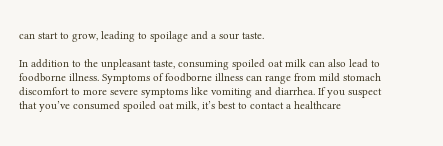can start to grow, leading to spoilage and a sour taste.

In addition to the unpleasant taste, consuming spoiled oat milk can also lead to foodborne illness. Symptoms of foodborne illness can range from mild stomach discomfort to more severe symptoms like vomiting and diarrhea. If you suspect that you’ve consumed spoiled oat milk, it’s best to contact a healthcare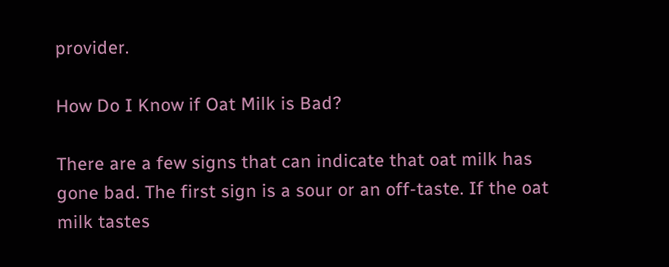provider.

How Do I Know if Oat Milk is Bad?

There are a few signs that can indicate that oat milk has gone bad. The first sign is a sour or an off-taste. If the oat milk tastes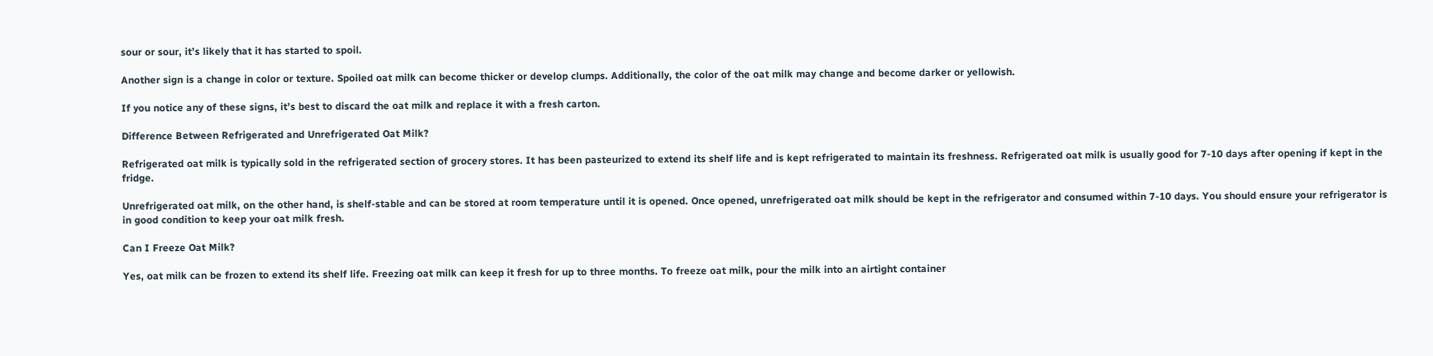sour or sour, it’s likely that it has started to spoil.

Another sign is a change in color or texture. Spoiled oat milk can become thicker or develop clumps. Additionally, the color of the oat milk may change and become darker or yellowish.

If you notice any of these signs, it’s best to discard the oat milk and replace it with a fresh carton.

Difference Between Refrigerated and Unrefrigerated Oat Milk?

Refrigerated oat milk is typically sold in the refrigerated section of grocery stores. It has been pasteurized to extend its shelf life and is kept refrigerated to maintain its freshness. Refrigerated oat milk is usually good for 7-10 days after opening if kept in the fridge.

Unrefrigerated oat milk, on the other hand, is shelf-stable and can be stored at room temperature until it is opened. Once opened, unrefrigerated oat milk should be kept in the refrigerator and consumed within 7-10 days. You should ensure your refrigerator is in good condition to keep your oat milk fresh.

Can I Freeze Oat Milk?

Yes, oat milk can be frozen to extend its shelf life. Freezing oat milk can keep it fresh for up to three months. To freeze oat milk, pour the milk into an airtight container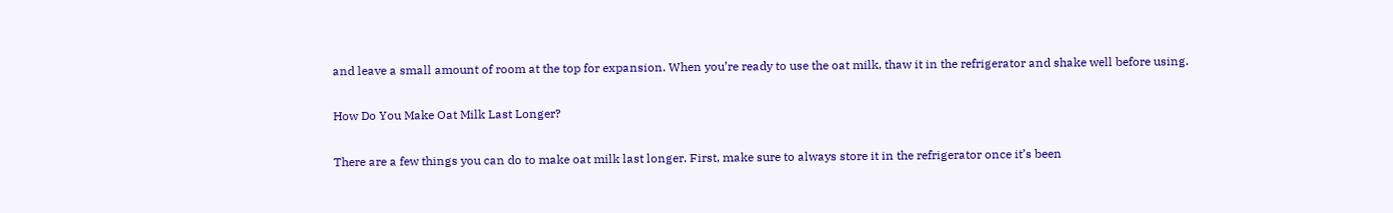and leave a small amount of room at the top for expansion. When you’re ready to use the oat milk, thaw it in the refrigerator and shake well before using.

How Do You Make Oat Milk Last Longer?

There are a few things you can do to make oat milk last longer. First, make sure to always store it in the refrigerator once it’s been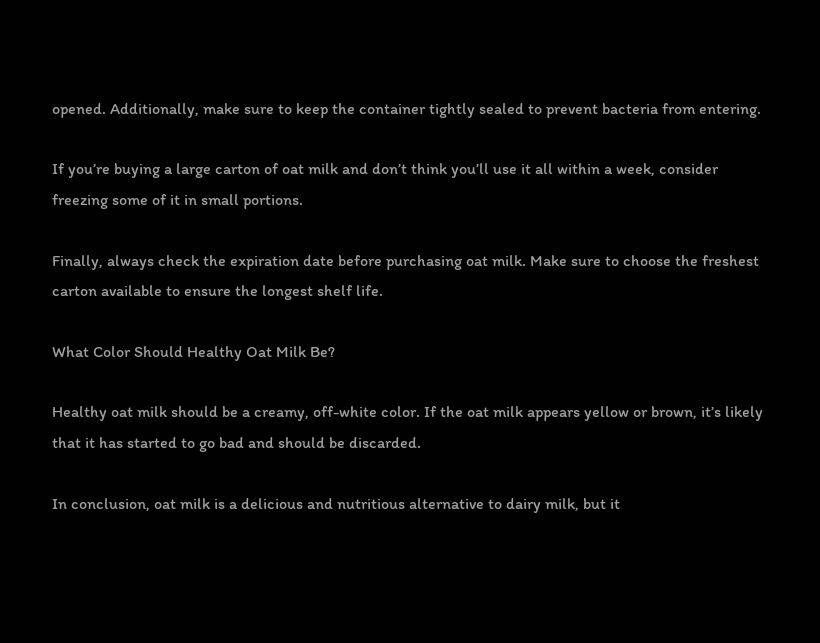opened. Additionally, make sure to keep the container tightly sealed to prevent bacteria from entering.

If you’re buying a large carton of oat milk and don’t think you’ll use it all within a week, consider freezing some of it in small portions.

Finally, always check the expiration date before purchasing oat milk. Make sure to choose the freshest carton available to ensure the longest shelf life.

What Color Should Healthy Oat Milk Be?

Healthy oat milk should be a creamy, off-white color. If the oat milk appears yellow or brown, it’s likely that it has started to go bad and should be discarded.

In conclusion, oat milk is a delicious and nutritious alternative to dairy milk, but it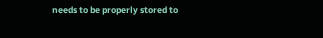needs to be properly stored to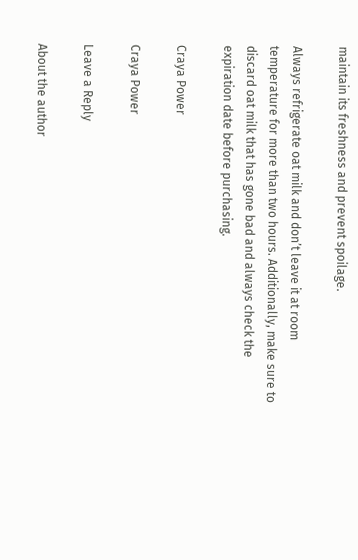maintain its freshness and prevent spoilage.

Always refrigerate oat milk and don’t leave it at room temperature for more than two hours. Additionally, make sure to discard oat milk that has gone bad and always check the expiration date before purchasing.

Craya Power

Craya Power

Leave a Reply

About the author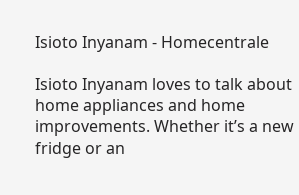Isioto Inyanam - Homecentrale

Isioto Inyanam loves to talk about home appliances and home improvements. Whether it’s a new fridge or an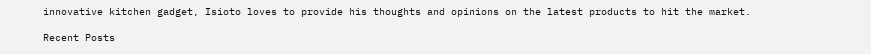innovative kitchen gadget, Isioto loves to provide his thoughts and opinions on the latest products to hit the market.

Recent Posts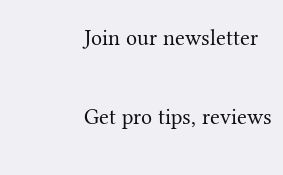Join our newsletter

Get pro tips, reviews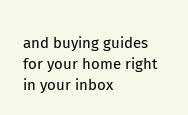and buying guides for your home right in your inbox